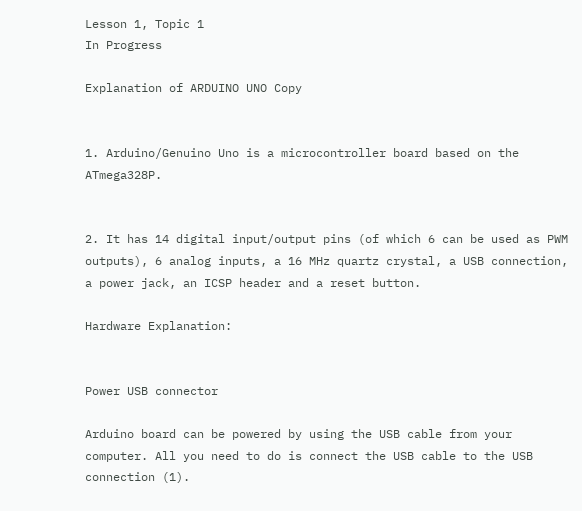Lesson 1, Topic 1
In Progress

Explanation of ARDUINO UNO Copy


1. Arduino/Genuino Uno is a microcontroller board based on the ATmega328P.


2. It has 14 digital input/output pins (of which 6 can be used as PWM outputs), 6 analog inputs, a 16 MHz quartz crystal, a USB connection, a power jack, an ICSP header and a reset button.

Hardware Explanation:


Power USB connector

Arduino board can be powered by using the USB cable from your computer. All you need to do is connect the USB cable to the USB connection (1).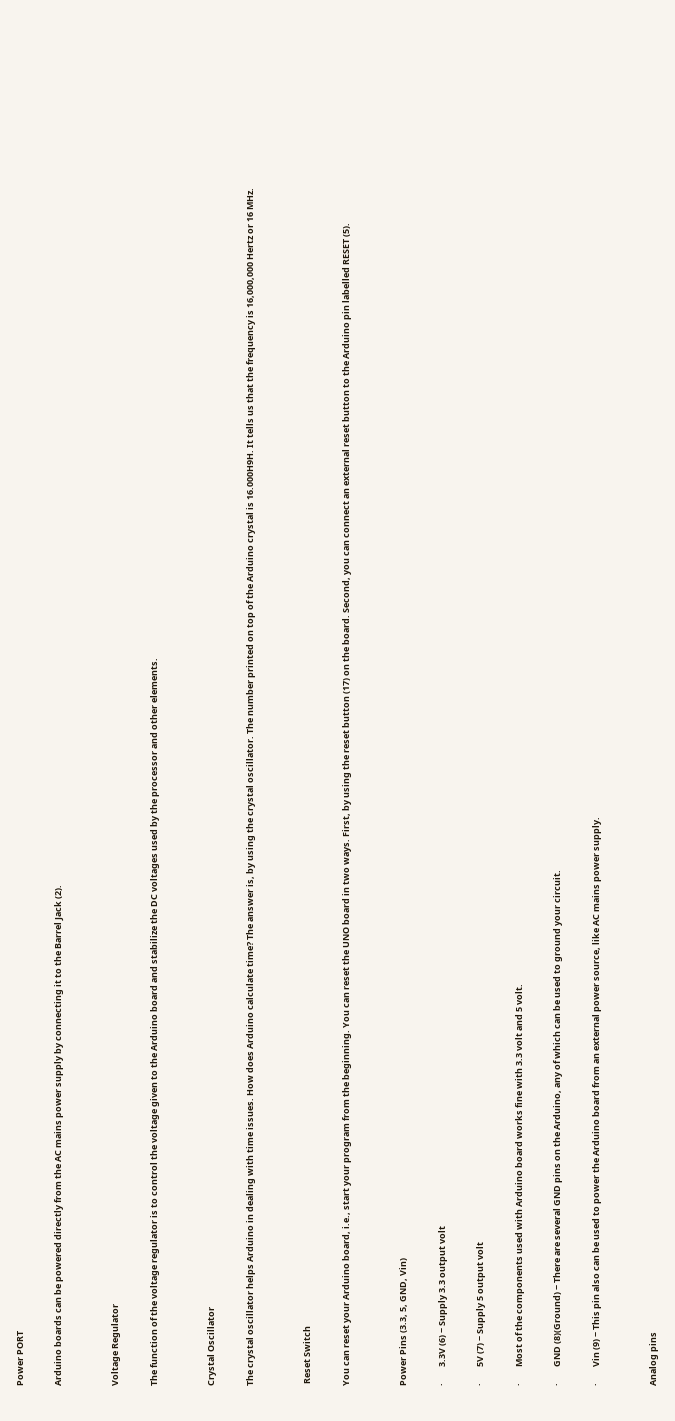Power PORT

Arduino boards can be powered directly from the AC mains power supply by connecting it to the Barrel Jack (2).


Voltage Regulator

The function of the voltage regulator is to control the voltage given to the Arduino board and stabilize the DC voltages used by the processor and other elements.


Crystal Oscillator

The crystal oscillator helps Arduino in dealing with time issues. How does Arduino calculate time? The answer is, by using the crystal oscillator. The number printed on top of the Arduino crystal is 16.000H9H. It tells us that the frequency is 16,000,000 Hertz or 16 MHz.


 Reset Switch

You can reset your Arduino board, i.e., start your program from the beginning. You can reset the UNO board in two ways. First, by using the reset button (17) on the board. Second, you can connect an external reset button to the Arduino pin labelled RESET (5).


Power Pins (3.3, 5, GND, Vin)

·        3.3V (6) − Supply 3.3 output volt

·        5V (7) − Supply 5 output volt

·        Most of the components used with Arduino board works fine with 3.3 volt and 5 volt.

·        GND (8)(Ground) − There are several GND pins on the Arduino, any of which can be used to ground your circuit.

·        Vin (9) − This pin also can be used to power the Arduino board from an external power source, like AC mains power supply.


Analog pins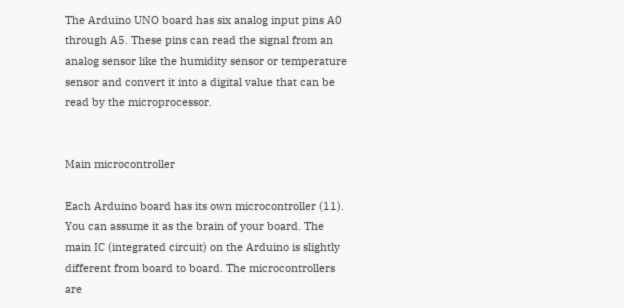The Arduino UNO board has six analog input pins A0 through A5. These pins can read the signal from an analog sensor like the humidity sensor or temperature sensor and convert it into a digital value that can be read by the microprocessor.


Main microcontroller

Each Arduino board has its own microcontroller (11). You can assume it as the brain of your board. The main IC (integrated circuit) on the Arduino is slightly different from board to board. The microcontrollers are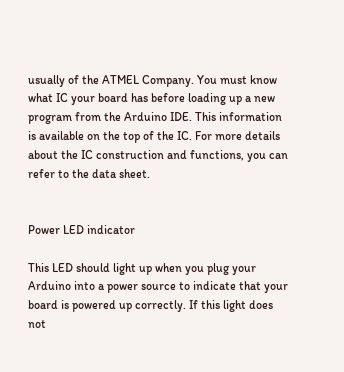usually of the ATMEL Company. You must know what IC your board has before loading up a new program from the Arduino IDE. This information is available on the top of the IC. For more details about the IC construction and functions, you can refer to the data sheet.


Power LED indicator

This LED should light up when you plug your Arduino into a power source to indicate that your board is powered up correctly. If this light does not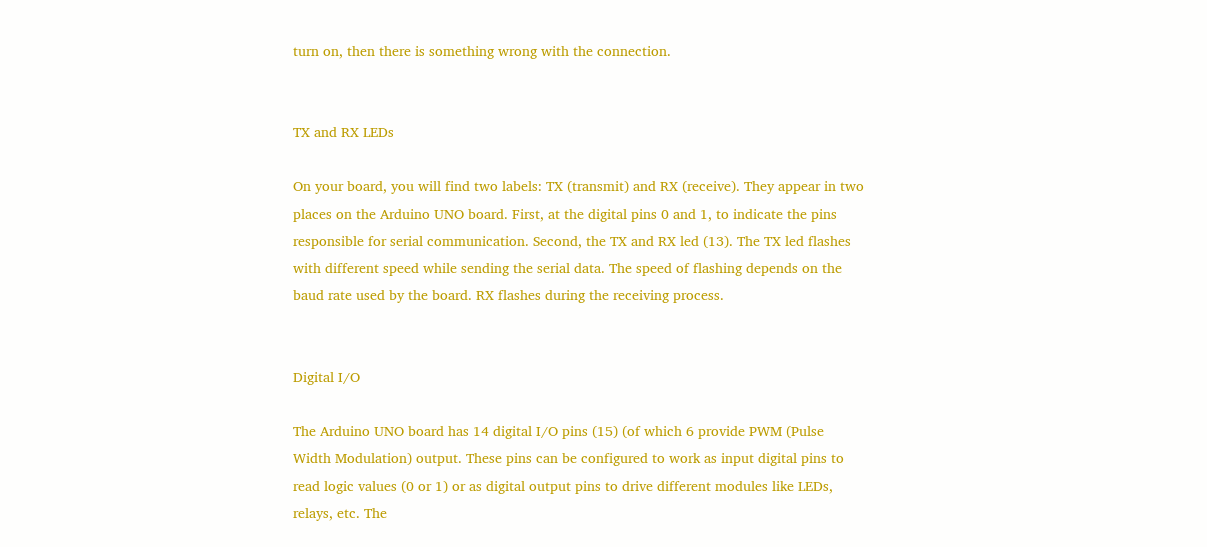turn on, then there is something wrong with the connection.


TX and RX LEDs

On your board, you will find two labels: TX (transmit) and RX (receive). They appear in two places on the Arduino UNO board. First, at the digital pins 0 and 1, to indicate the pins responsible for serial communication. Second, the TX and RX led (13). The TX led flashes with different speed while sending the serial data. The speed of flashing depends on the baud rate used by the board. RX flashes during the receiving process.


Digital I/O

The Arduino UNO board has 14 digital I/O pins (15) (of which 6 provide PWM (Pulse Width Modulation) output. These pins can be configured to work as input digital pins to read logic values (0 or 1) or as digital output pins to drive different modules like LEDs, relays, etc. The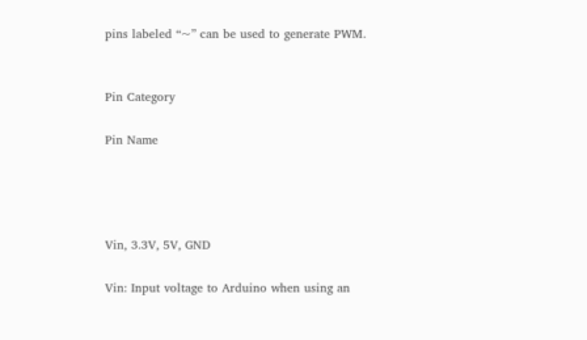pins labeled “~” can be used to generate PWM.


Pin Category

Pin Name




Vin, 3.3V, 5V, GND

Vin: Input voltage to Arduino when using an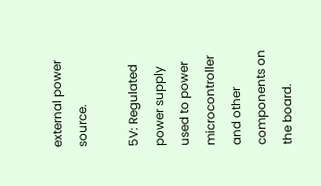external power source.

5V: Regulated power supply used to power microcontroller and other components on the board.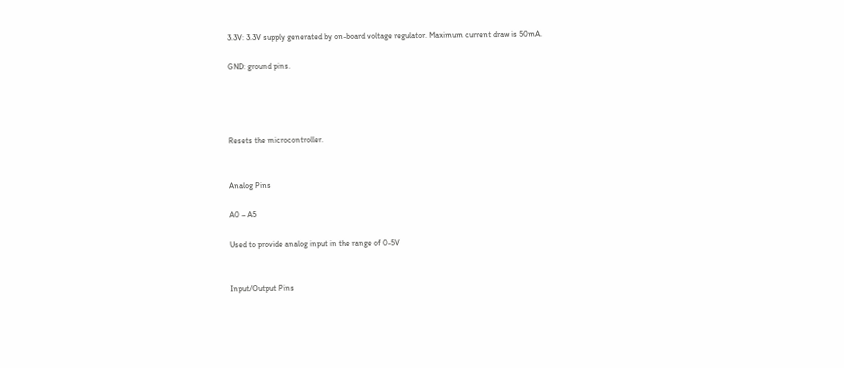3.3V: 3.3V supply generated by on-board voltage regulator. Maximum current draw is 50mA.

GND: ground pins.




Resets the microcontroller.


Analog Pins

A0 – A5

Used to provide analog input in the range of 0-5V


Input/Output Pins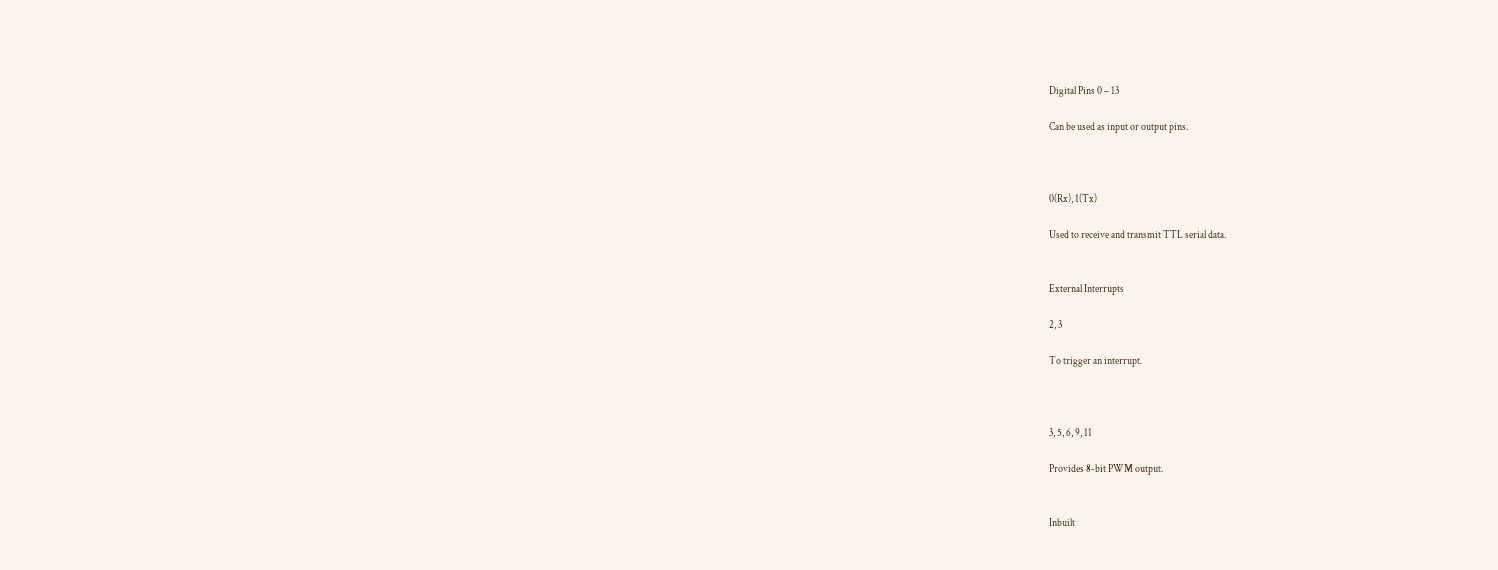Digital Pins 0 – 13

Can be used as input or output pins.



0(Rx), 1(Tx)

Used to receive and transmit TTL serial data.


External Interrupts

2, 3

To trigger an interrupt.



3, 5, 6, 9, 11

Provides 8-bit PWM output.


Inbuilt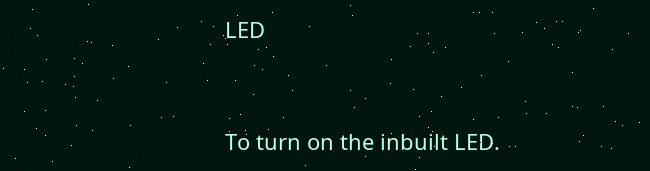LED


To turn on the inbuilt LED.